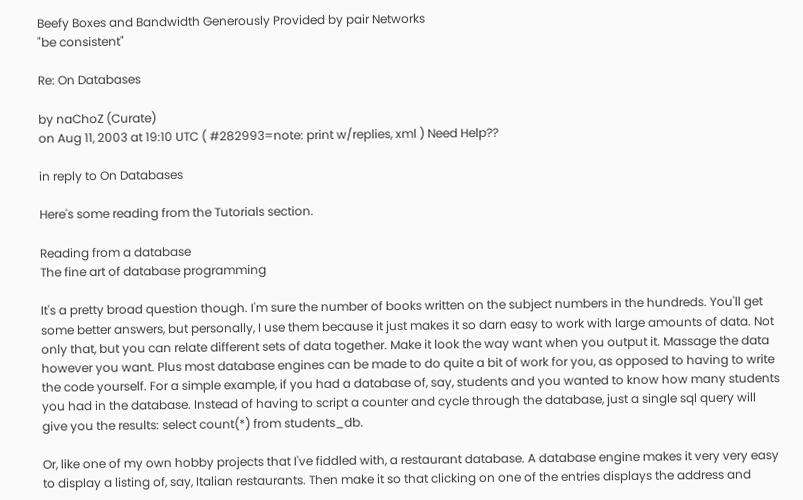Beefy Boxes and Bandwidth Generously Provided by pair Networks
"be consistent"

Re: On Databases

by naChoZ (Curate)
on Aug 11, 2003 at 19:10 UTC ( #282993=note: print w/replies, xml ) Need Help??

in reply to On Databases

Here's some reading from the Tutorials section.

Reading from a database
The fine art of database programming

It's a pretty broad question though. I'm sure the number of books written on the subject numbers in the hundreds. You'll get some better answers, but personally, I use them because it just makes it so darn easy to work with large amounts of data. Not only that, but you can relate different sets of data together. Make it look the way want when you output it. Massage the data however you want. Plus most database engines can be made to do quite a bit of work for you, as opposed to having to write the code yourself. For a simple example, if you had a database of, say, students and you wanted to know how many students you had in the database. Instead of having to script a counter and cycle through the database, just a single sql query will give you the results: select count(*) from students_db.

Or, like one of my own hobby projects that I've fiddled with, a restaurant database. A database engine makes it very very easy to display a listing of, say, Italian restaurants. Then make it so that clicking on one of the entries displays the address and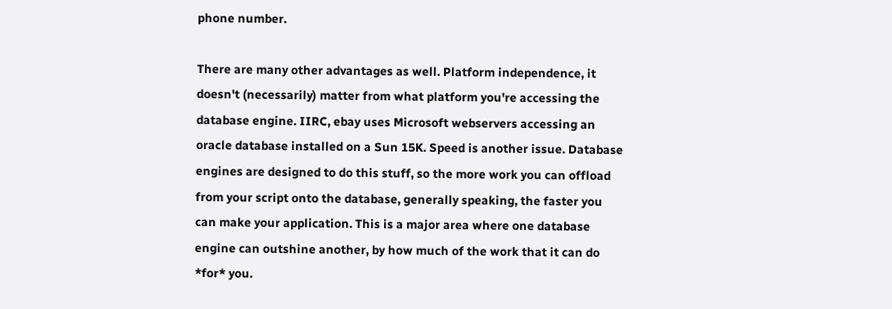phone number.

There are many other advantages as well. Platform independence, it doesn't (necessarily) matter from what platform you're accessing the database engine. IIRC, ebay uses Microsoft webservers accessing an oracle database installed on a Sun 15K. Speed is another issue. Database engines are designed to do this stuff, so the more work you can offload from your script onto the database, generally speaking, the faster you can make your application. This is a major area where one database engine can outshine another, by how much of the work that it can do *for* you.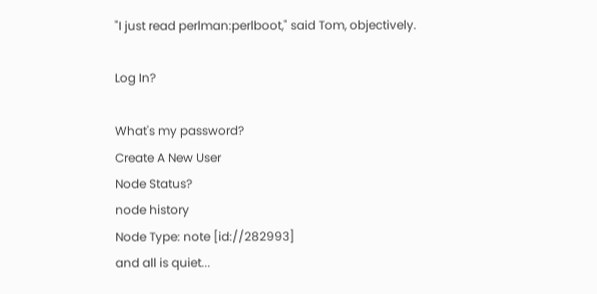"I just read perlman:perlboot," said Tom, objectively.

Log In?

What's my password?
Create A New User
Node Status?
node history
Node Type: note [id://282993]
and all is quiet...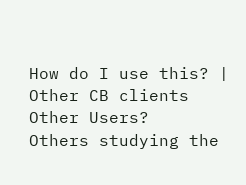How do I use this? | Other CB clients
Other Users?
Others studying the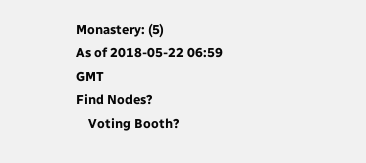Monastery: (5)
As of 2018-05-22 06:59 GMT
Find Nodes?
    Voting Booth?